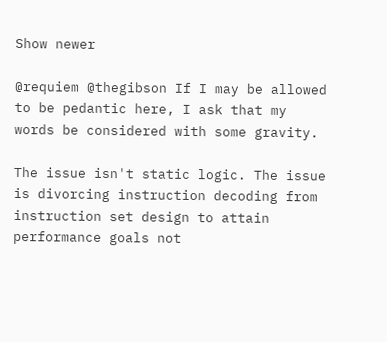Show newer

@requiem @thegibson If I may be allowed to be pedantic here, I ask that my words be considered with some gravity.

The issue isn't static logic. The issue is divorcing instruction decoding from instruction set design to attain performance goals not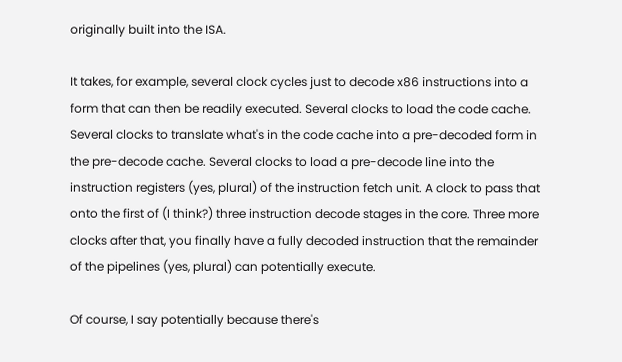originally built into the ISA.

It takes, for example, several clock cycles just to decode x86 instructions into a form that can then be readily executed. Several clocks to load the code cache. Several clocks to translate what's in the code cache into a pre-decoded form in the pre-decode cache. Several clocks to load a pre-decode line into the instruction registers (yes, plural) of the instruction fetch unit. A clock to pass that onto the first of (I think?) three instruction decode stages in the core. Three more clocks after that, you finally have a fully decoded instruction that the remainder of the pipelines (yes, plural) can potentially execute.

Of course, I say potentially because there's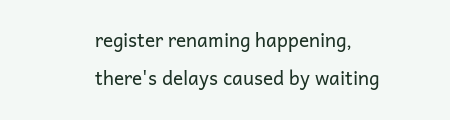register renaming happening, there's delays caused by waiting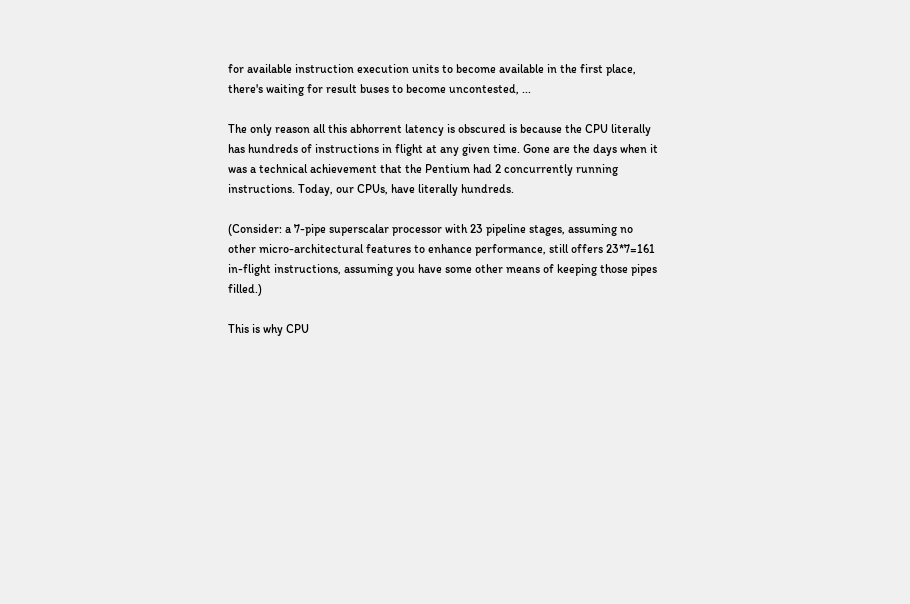for available instruction execution units to become available in the first place, there's waiting for result buses to become uncontested, ...

The only reason all this abhorrent latency is obscured is because the CPU literally has hundreds of instructions in flight at any given time. Gone are the days when it was a technical achievement that the Pentium had 2 concurrently running instructions. Today, our CPUs, have literally hundreds.

(Consider: a 7-pipe superscalar processor with 23 pipeline stages, assuming no other micro-architectural features to enhance performance, still offers 23*7=161 in-flight instructions, assuming you have some other means of keeping those pipes filled.)

This is why CPU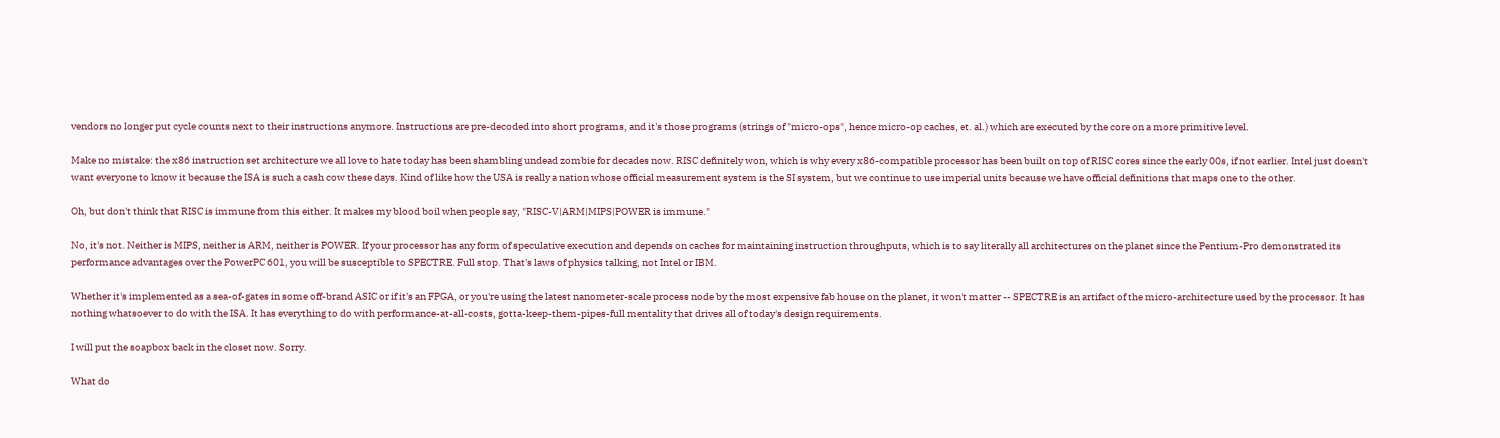vendors no longer put cycle counts next to their instructions anymore. Instructions are pre-decoded into short programs, and it's those programs (strings of "micro-ops", hence micro-op caches, et. al.) which are executed by the core on a more primitive level.

Make no mistake: the x86 instruction set architecture we all love to hate today has been shambling undead zombie for decades now. RISC definitely won, which is why every x86-compatible processor has been built on top of RISC cores since the early 00s, if not earlier. Intel just doesn't want everyone to know it because the ISA is such a cash cow these days. Kind of like how the USA is really a nation whose official measurement system is the SI system, but we continue to use imperial units because we have official definitions that maps one to the other.

Oh, but don't think that RISC is immune from this either. It makes my blood boil when people say, "RISC-V|ARM|MIPS|POWER is immune."

No, it's not. Neither is MIPS, neither is ARM, neither is POWER. If your processor has any form of speculative execution and depends on caches for maintaining instruction throughputs, which is to say literally all architectures on the planet since the Pentium-Pro demonstrated its performance advantages over the PowerPC 601, you will be susceptible to SPECTRE. Full stop. That's laws of physics talking, not Intel or IBM.

Whether it's implemented as a sea-of-gates in some off-brand ASIC or if it's an FPGA, or you're using the latest nanometer-scale process node by the most expensive fab house on the planet, it won't matter -- SPECTRE is an artifact of the micro-architecture used by the processor. It has nothing whatsoever to do with the ISA. It has everything to do with performance-at-all-costs, gotta-keep-them-pipes-full mentality that drives all of today's design requirements.

I will put the soapbox back in the closet now. Sorry.

What do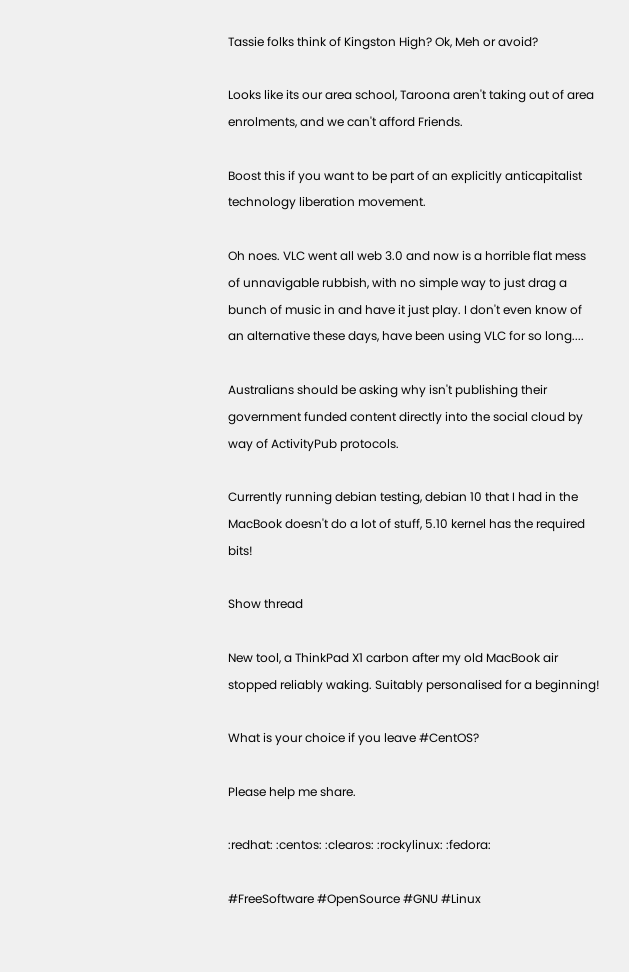Tassie folks think of Kingston High? Ok, Meh or avoid?

Looks like its our area school, Taroona aren't taking out of area enrolments, and we can't afford Friends.

Boost this if you want to be part of an explicitly anticapitalist technology liberation movement.

Oh noes. VLC went all web 3.0 and now is a horrible flat mess of unnavigable rubbish, with no simple way to just drag a bunch of music in and have it just play. I don't even know of an alternative these days, have been using VLC for so long....

Australians should be asking why isn't publishing their government funded content directly into the social cloud by way of ActivityPub protocols.

Currently running debian testing, debian 10 that I had in the MacBook doesn't do a lot of stuff, 5.10 kernel has the required bits!

Show thread

New tool, a ThinkPad X1 carbon after my old MacBook air stopped reliably waking. Suitably personalised for a beginning!

What is your choice if you leave #CentOS?

Please help me share.

:redhat: :centos: :clearos: :rockylinux: :fedora:

#FreeSoftware #OpenSource #GNU #Linux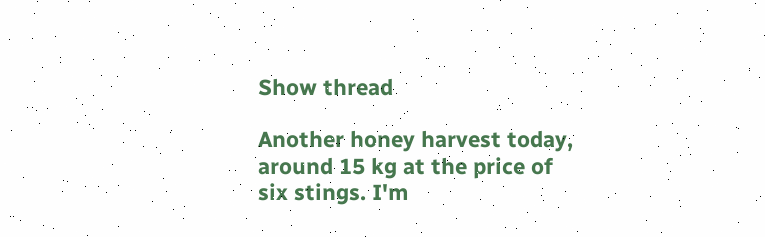Show thread

Another honey harvest today, around 15 kg at the price of six stings. I'm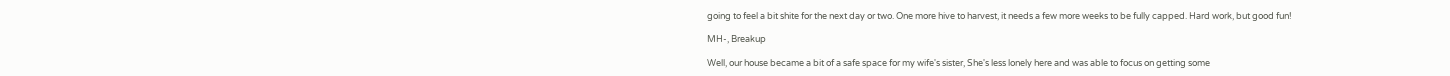going to feel a bit shite for the next day or two. One more hive to harvest, it needs a few more weeks to be fully capped. Hard work, but good fun!

MH-, Breakup

Well, our house became a bit of a safe space for my wife's sister, She's less lonely here and was able to focus on getting some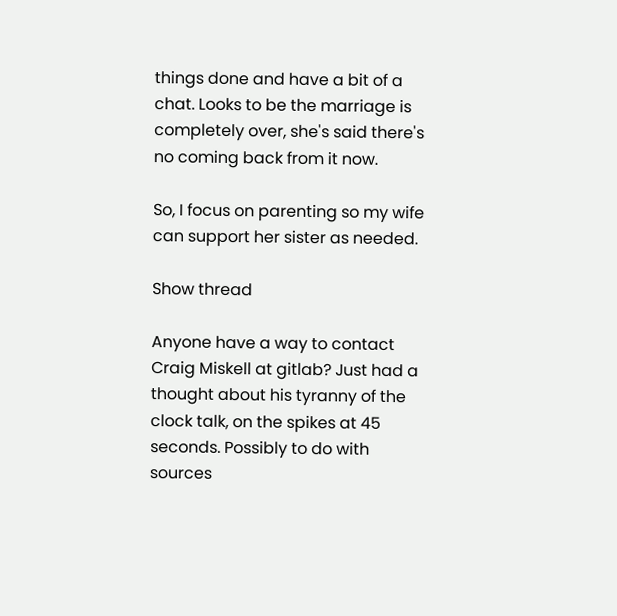things done and have a bit of a chat. Looks to be the marriage is completely over, she's said there's no coming back from it now.

So, I focus on parenting so my wife can support her sister as needed.

Show thread

Anyone have a way to contact Craig Miskell at gitlab? Just had a thought about his tyranny of the clock talk, on the spikes at 45 seconds. Possibly to do with sources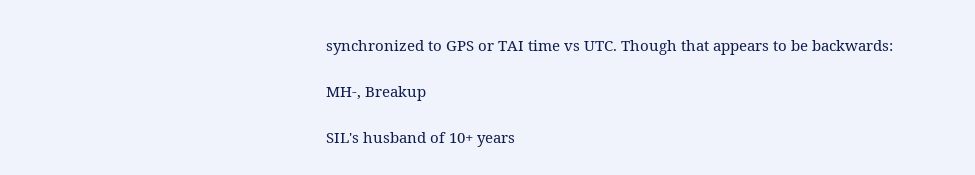synchronized to GPS or TAI time vs UTC. Though that appears to be backwards:

MH-, Breakup

SIL's husband of 10+ years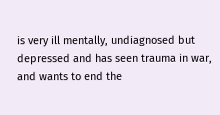is very ill mentally, undiagnosed but depressed and has seen trauma in war, and wants to end the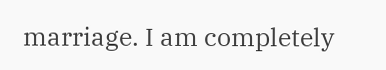marriage. I am completely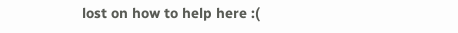lost on how to help here :(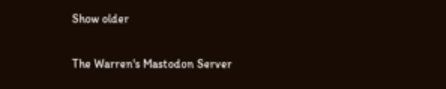Show older

The Warren's Mastodon Server